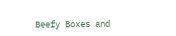Beefy Boxes and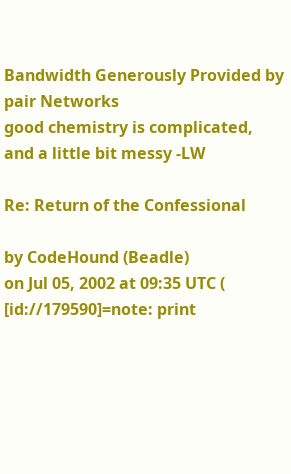Bandwidth Generously Provided by pair Networks
good chemistry is complicated,
and a little bit messy -LW

Re: Return of the Confessional

by CodeHound (Beadle)
on Jul 05, 2002 at 09:35 UTC ( [id://179590]=note: print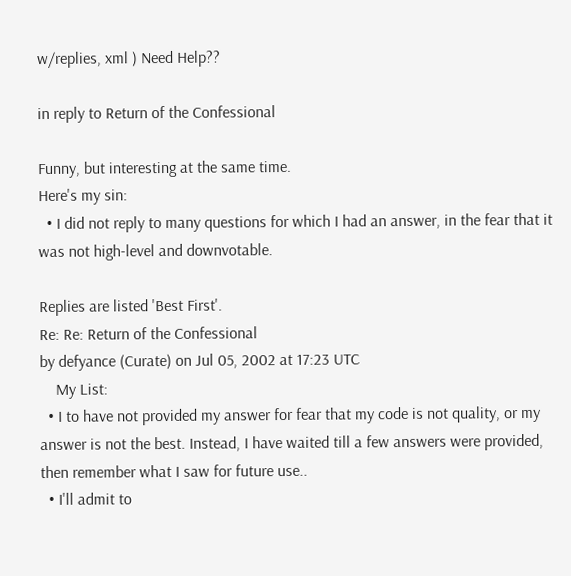w/replies, xml ) Need Help??

in reply to Return of the Confessional

Funny, but interesting at the same time.
Here's my sin:
  • I did not reply to many questions for which I had an answer, in the fear that it was not high-level and downvotable.

Replies are listed 'Best First'.
Re: Re: Return of the Confessional
by defyance (Curate) on Jul 05, 2002 at 17:23 UTC
    My List:
  • I to have not provided my answer for fear that my code is not quality, or my answer is not the best. Instead, I have waited till a few answers were provided, then remember what I saw for future use..
  • I'll admit to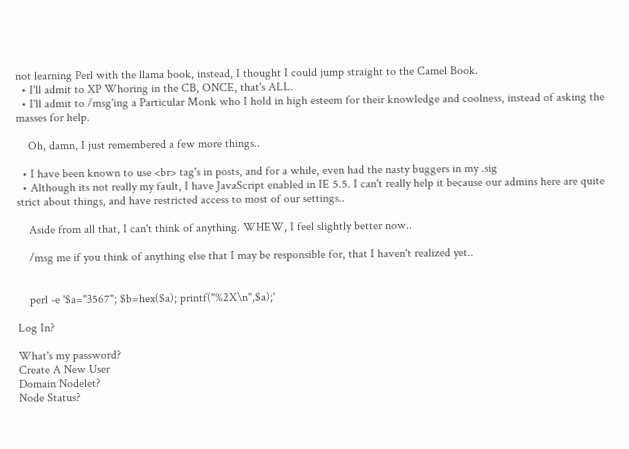not learning Perl with the llama book, instead, I thought I could jump straight to the Camel Book.
  • I'll admit to XP Whoring in the CB, ONCE, that's ALL.
  • I'll admit to /msg'ing a Particular Monk who I hold in high esteem for their knowledge and coolness, instead of asking the masses for help.

    Oh, damn, I just remembered a few more things..

  • I have been known to use <br> tag's in posts, and for a while, even had the nasty buggers in my .sig
  • Although its not really my fault, I have JavaScript enabled in IE 5.5. I can't really help it because our admins here are quite strict about things, and have restricted access to most of our settings..

    Aside from all that, I can't think of anything. WHEW, I feel slightly better now..

    /msg me if you think of anything else that I may be responsible for, that I haven't realized yet..


    perl -e '$a="3567"; $b=hex($a); printf("%2X\n",$a);'

Log In?

What's my password?
Create A New User
Domain Nodelet?
Node Status?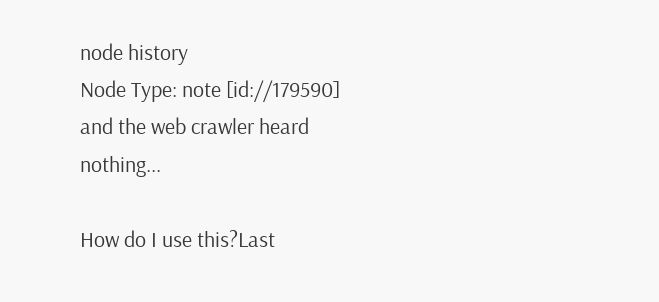node history
Node Type: note [id://179590]
and the web crawler heard nothing...

How do I use this?Last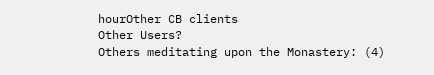hourOther CB clients
Other Users?
Others meditating upon the Monastery: (4)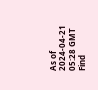As of 2024-04-21 05:28 GMT
Find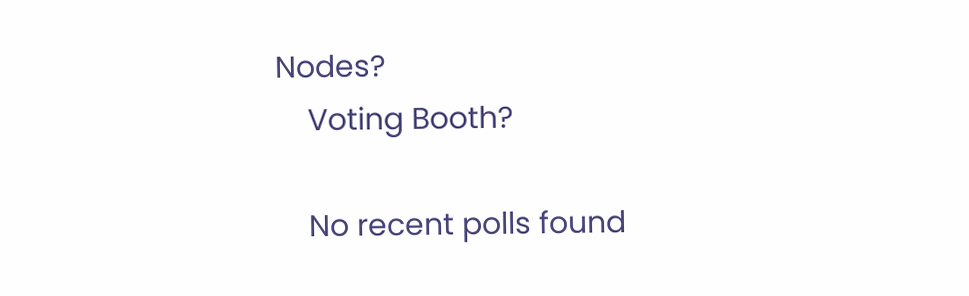Nodes?
    Voting Booth?

    No recent polls found